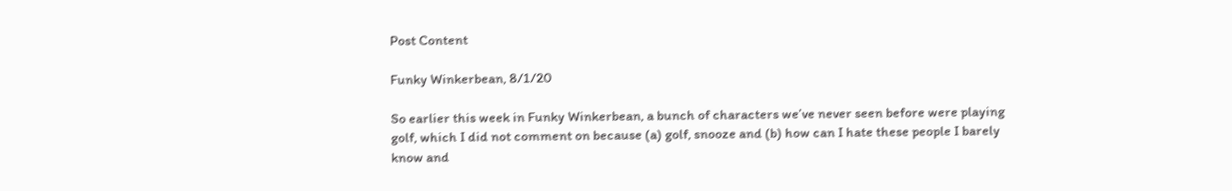Post Content

Funky Winkerbean, 8/1/20

So earlier this week in Funky Winkerbean, a bunch of characters we’ve never seen before were playing golf, which I did not comment on because (a) golf, snooze and (b) how can I hate these people I barely know and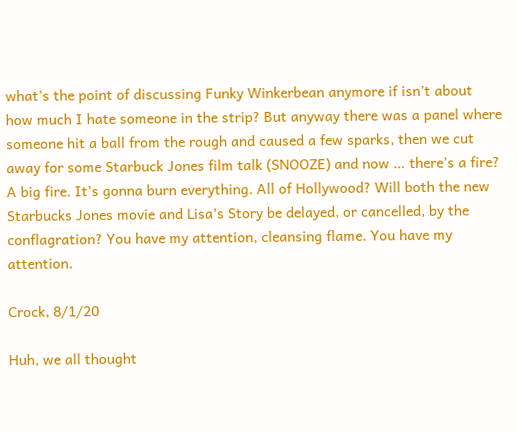what’s the point of discussing Funky Winkerbean anymore if isn’t about how much I hate someone in the strip? But anyway there was a panel where someone hit a ball from the rough and caused a few sparks, then we cut away for some Starbuck Jones film talk (SNOOZE) and now … there’s a fire? A big fire. It’s gonna burn everything. All of Hollywood? Will both the new Starbucks Jones movie and Lisa’s Story be delayed, or cancelled, by the conflagration? You have my attention, cleansing flame. You have my attention.

Crock, 8/1/20

Huh, we all thought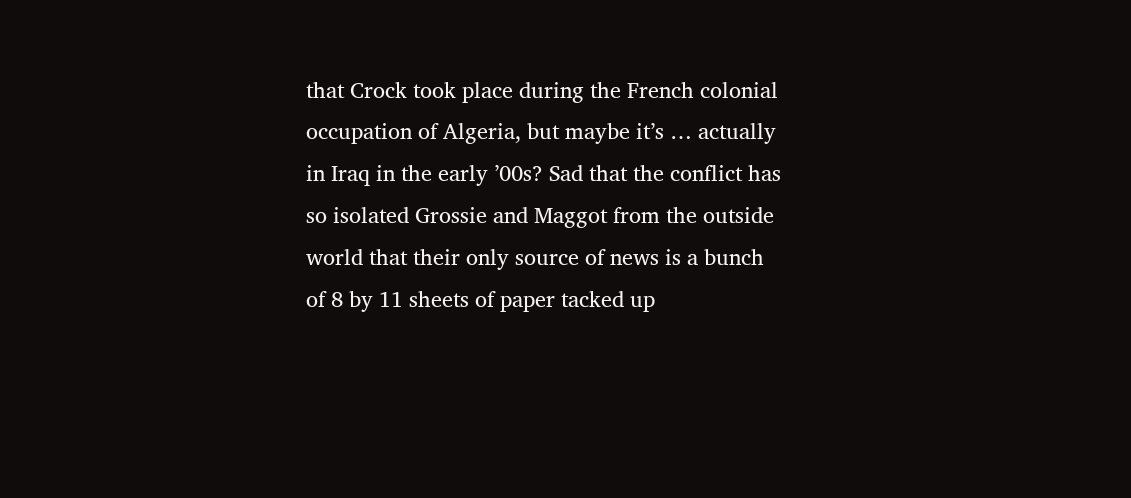that Crock took place during the French colonial occupation of Algeria, but maybe it’s … actually in Iraq in the early ’00s? Sad that the conflict has so isolated Grossie and Maggot from the outside world that their only source of news is a bunch of 8 by 11 sheets of paper tacked up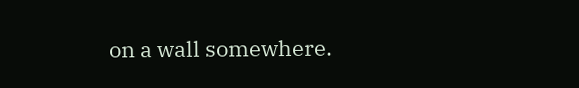on a wall somewhere.